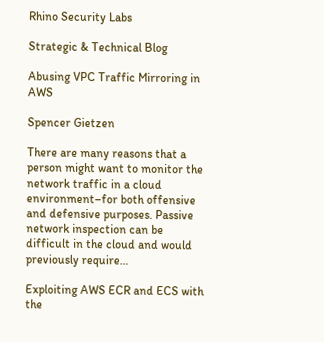Rhino Security Labs

Strategic & Technical Blog

Abusing VPC Traffic Mirroring in AWS

Spencer Gietzen

There are many reasons that a person might want to monitor the network traffic in a cloud environment–for both offensive and defensive purposes. Passive network inspection can be difficult in the cloud and would previously require…

Exploiting AWS ECR and ECS with
the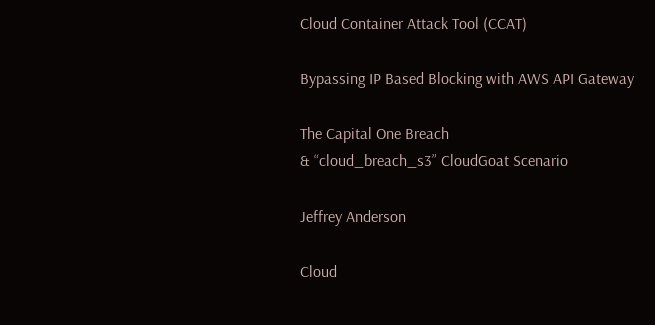Cloud Container Attack Tool (CCAT)

Bypassing IP Based Blocking with AWS API Gateway

The Capital One Breach
& “cloud_breach_s3” CloudGoat Scenario

Jeffrey Anderson

Cloud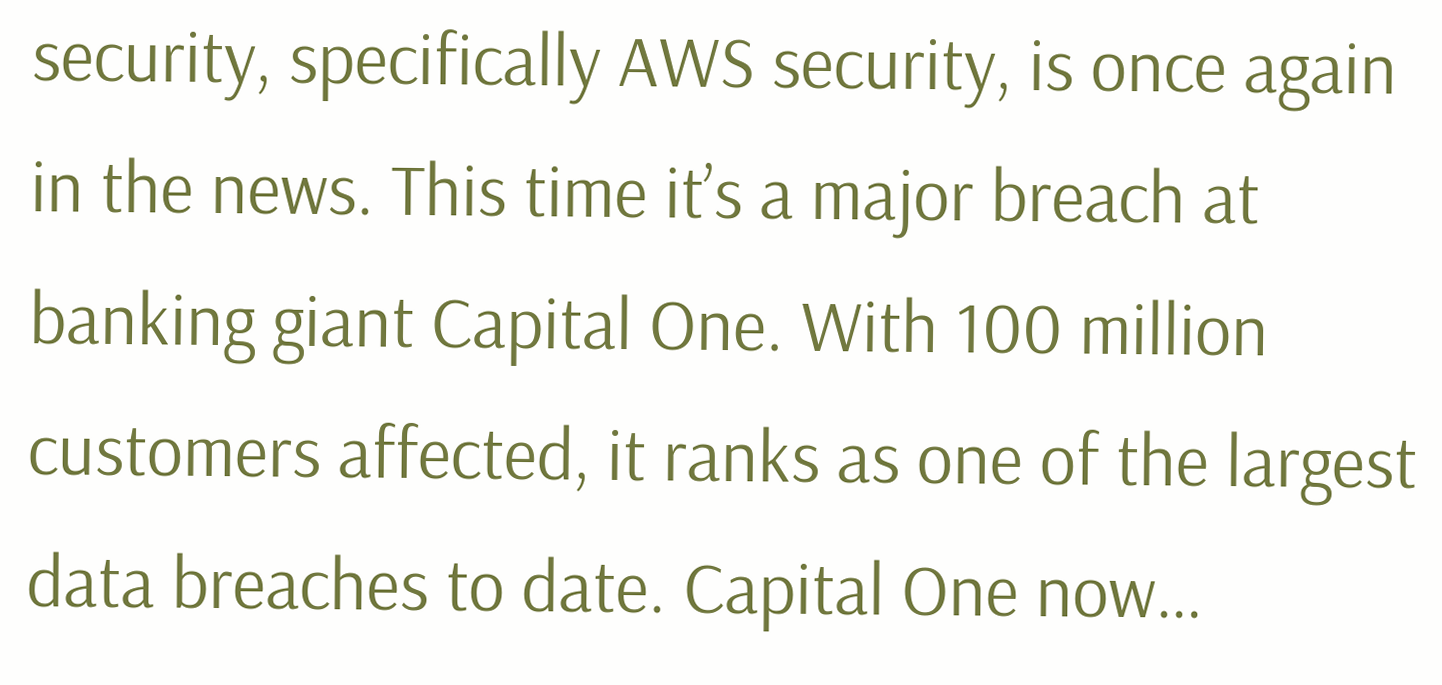security, specifically AWS security, is once again in the news. This time it’s a major breach at banking giant Capital One. With 100 million customers affected, it ranks as one of the largest data breaches to date. Capital One now…